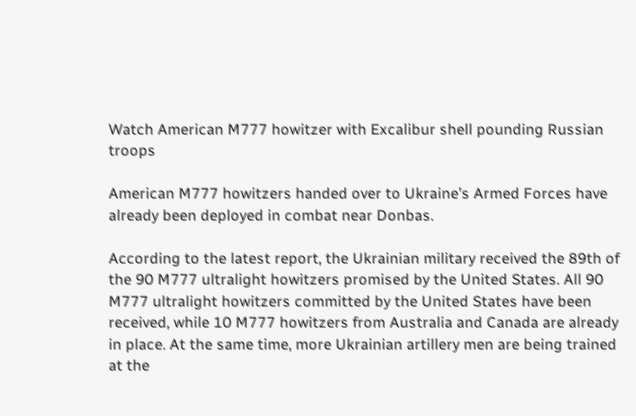Watch American M777 howitzer with Excalibur shell pounding Russian troops

American M777 howitzers handed over to Ukraine’s Armed Forces have already been deployed in combat near Donbas.

According to the latest report, the Ukrainian military received the 89th of the 90 M777 ultralight howitzers promised by the United States. All 90 M777 ultralight howitzers committed by the United States have been received, while 10 M777 howitzers from Australia and Canada are already in place. At the same time, more Ukrainian artillery men are being trained at the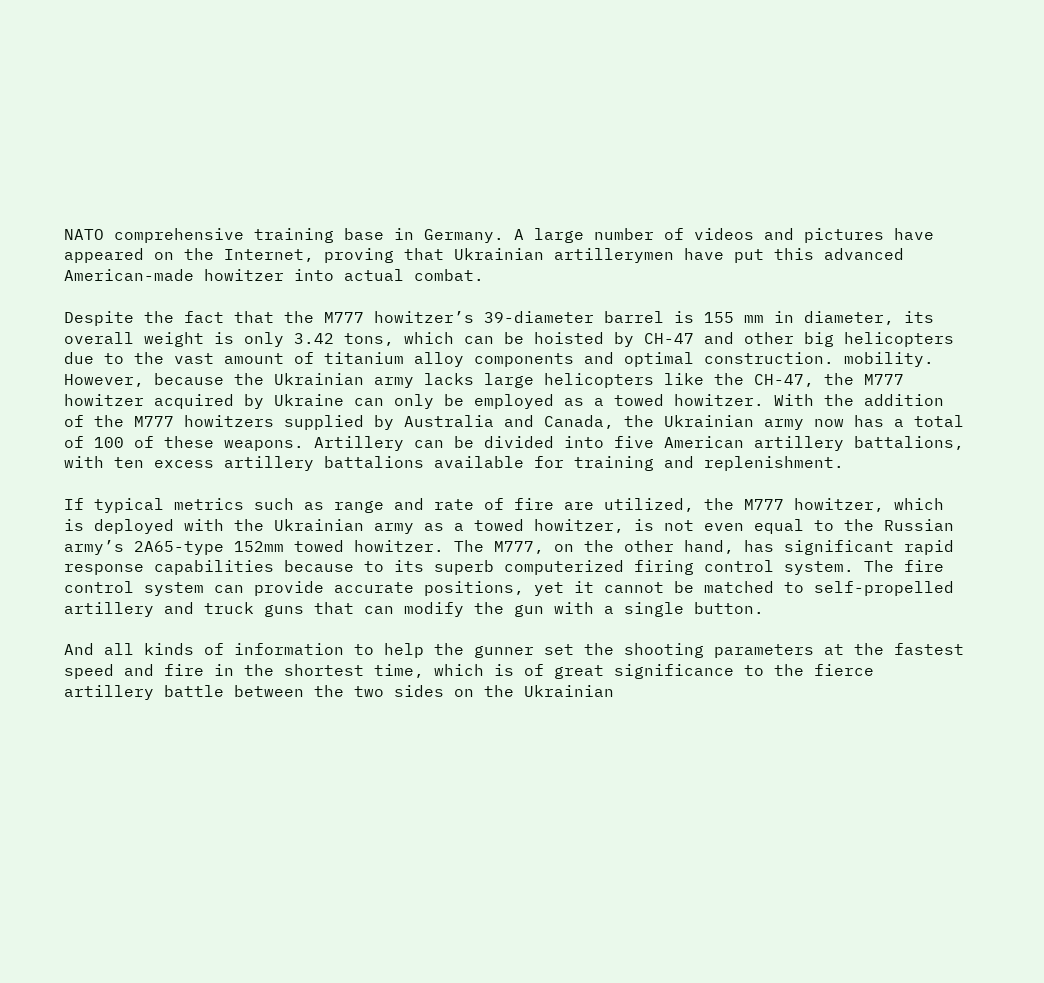NATO comprehensive training base in Germany. A large number of videos and pictures have appeared on the Internet, proving that Ukrainian artillerymen have put this advanced American-made howitzer into actual combat.

Despite the fact that the M777 howitzer’s 39-diameter barrel is 155 mm in diameter, its overall weight is only 3.42 tons, which can be hoisted by CH-47 and other big helicopters due to the vast amount of titanium alloy components and optimal construction. mobility. However, because the Ukrainian army lacks large helicopters like the CH-47, the M777 howitzer acquired by Ukraine can only be employed as a towed howitzer. With the addition of the M777 howitzers supplied by Australia and Canada, the Ukrainian army now has a total of 100 of these weapons. Artillery can be divided into five American artillery battalions, with ten excess artillery battalions available for training and replenishment.

If typical metrics such as range and rate of fire are utilized, the M777 howitzer, which is deployed with the Ukrainian army as a towed howitzer, is not even equal to the Russian army’s 2A65-type 152mm towed howitzer. The M777, on the other hand, has significant rapid response capabilities because to its superb computerized firing control system. The fire control system can provide accurate positions, yet it cannot be matched to self-propelled artillery and truck guns that can modify the gun with a single button.

And all kinds of information to help the gunner set the shooting parameters at the fastest speed and fire in the shortest time, which is of great significance to the fierce artillery battle between the two sides on the Ukrainian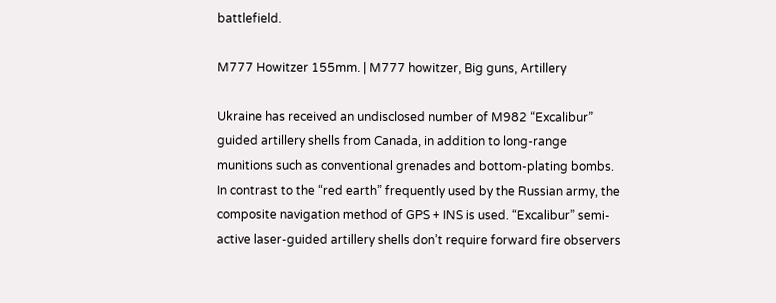battlefield.

M777 Howitzer 155mm. | M777 howitzer, Big guns, Artillery

Ukraine has received an undisclosed number of M982 “Excalibur” guided artillery shells from Canada, in addition to long-range munitions such as conventional grenades and bottom-plating bombs. In contrast to the “red earth” frequently used by the Russian army, the composite navigation method of GPS + INS is used. “Excalibur” semi-active laser-guided artillery shells don’t require forward fire observers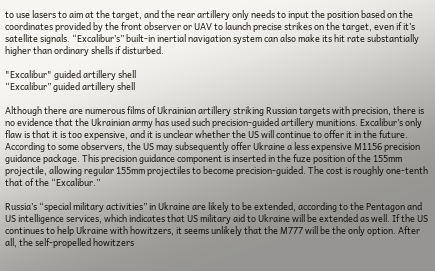to use lasers to aim at the target, and the rear artillery only needs to input the position based on the coordinates provided by the front observer or UAV to launch precise strikes on the target, even if it’s satellite signals. “Excalibur’s” built-in inertial navigation system can also make its hit rate substantially higher than ordinary shells if disturbed.

"Excalibur" guided artillery shell
“Excalibur” guided artillery shell

Although there are numerous films of Ukrainian artillery striking Russian targets with precision, there is no evidence that the Ukrainian army has used such precision-guided artillery munitions. Excalibur’s only flaw is that it is too expensive, and it is unclear whether the US will continue to offer it in the future. According to some observers, the US may subsequently offer Ukraine a less expensive M1156 precision guidance package. This precision guidance component is inserted in the fuze position of the 155mm projectile, allowing regular 155mm projectiles to become precision-guided. The cost is roughly one-tenth that of the “Excalibur.”

Russia’s “special military activities” in Ukraine are likely to be extended, according to the Pentagon and US intelligence services, which indicates that US military aid to Ukraine will be extended as well. If the US continues to help Ukraine with howitzers, it seems unlikely that the M777 will be the only option. After all, the self-propelled howitzers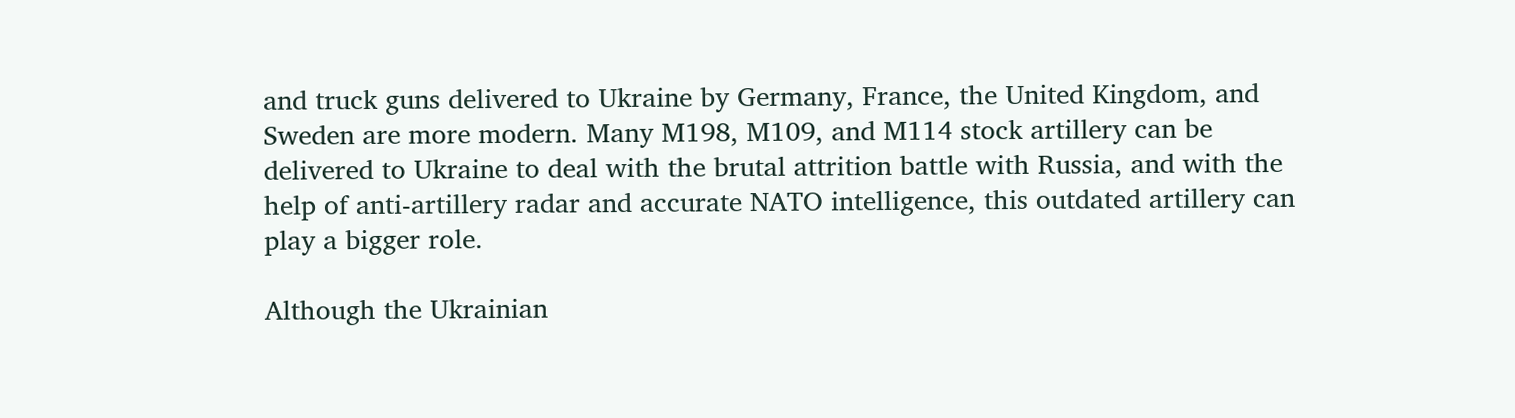and truck guns delivered to Ukraine by Germany, France, the United Kingdom, and Sweden are more modern. Many M198, M109, and M114 stock artillery can be delivered to Ukraine to deal with the brutal attrition battle with Russia, and with the help of anti-artillery radar and accurate NATO intelligence, this outdated artillery can play a bigger role.

Although the Ukrainian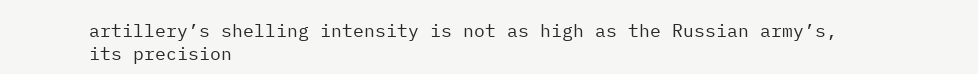artillery’s shelling intensity is not as high as the Russian army’s, its precision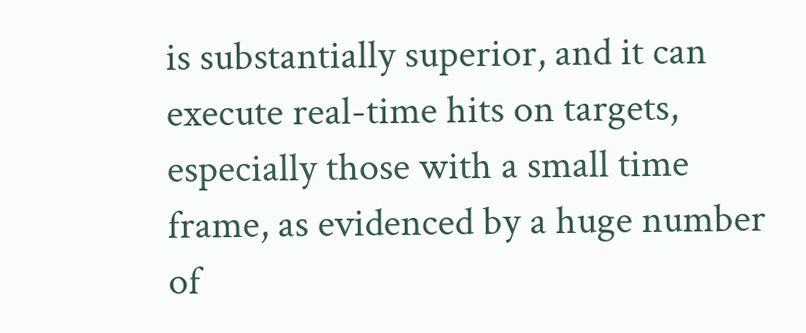is substantially superior, and it can execute real-time hits on targets, especially those with a small time frame, as evidenced by a huge number of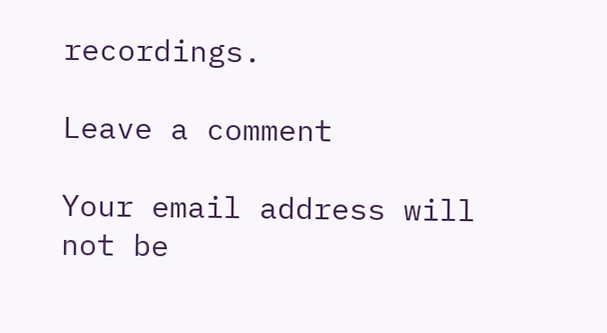recordings.

Leave a comment

Your email address will not be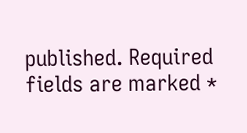published. Required fields are marked *